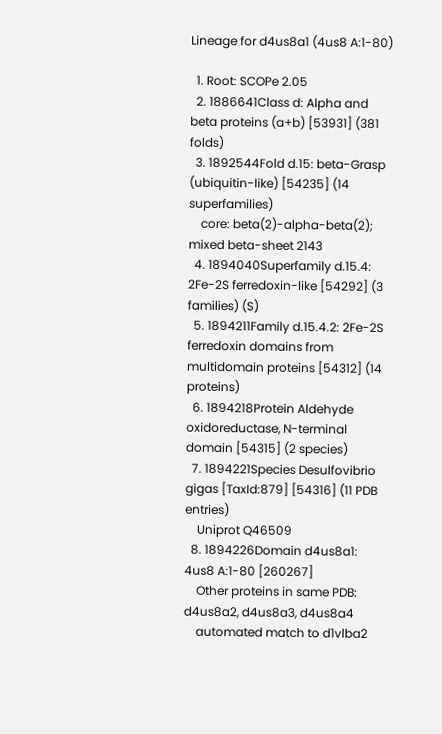Lineage for d4us8a1 (4us8 A:1-80)

  1. Root: SCOPe 2.05
  2. 1886641Class d: Alpha and beta proteins (a+b) [53931] (381 folds)
  3. 1892544Fold d.15: beta-Grasp (ubiquitin-like) [54235] (14 superfamilies)
    core: beta(2)-alpha-beta(2); mixed beta-sheet 2143
  4. 1894040Superfamily d.15.4: 2Fe-2S ferredoxin-like [54292] (3 families) (S)
  5. 1894211Family d.15.4.2: 2Fe-2S ferredoxin domains from multidomain proteins [54312] (14 proteins)
  6. 1894218Protein Aldehyde oxidoreductase, N-terminal domain [54315] (2 species)
  7. 1894221Species Desulfovibrio gigas [TaxId:879] [54316] (11 PDB entries)
    Uniprot Q46509
  8. 1894226Domain d4us8a1: 4us8 A:1-80 [260267]
    Other proteins in same PDB: d4us8a2, d4us8a3, d4us8a4
    automated match to d1vlba2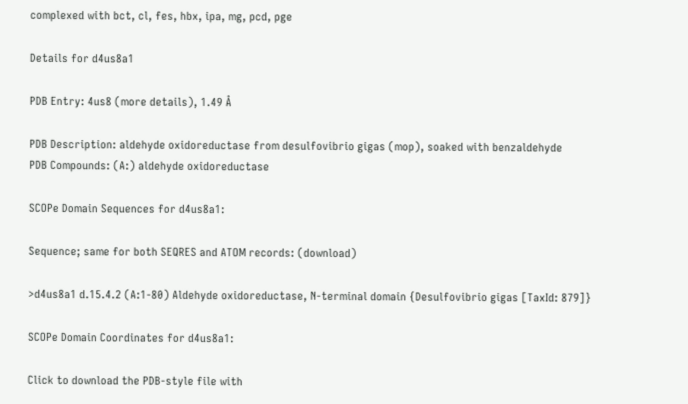complexed with bct, cl, fes, hbx, ipa, mg, pcd, pge

Details for d4us8a1

PDB Entry: 4us8 (more details), 1.49 Å

PDB Description: aldehyde oxidoreductase from desulfovibrio gigas (mop), soaked with benzaldehyde
PDB Compounds: (A:) aldehyde oxidoreductase

SCOPe Domain Sequences for d4us8a1:

Sequence; same for both SEQRES and ATOM records: (download)

>d4us8a1 d.15.4.2 (A:1-80) Aldehyde oxidoreductase, N-terminal domain {Desulfovibrio gigas [TaxId: 879]}

SCOPe Domain Coordinates for d4us8a1:

Click to download the PDB-style file with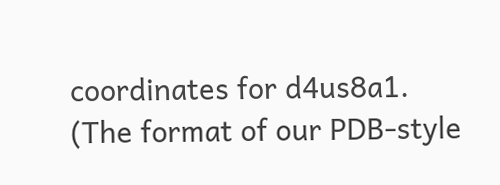coordinates for d4us8a1.
(The format of our PDB-style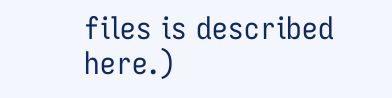files is described here.)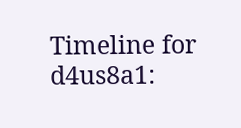Timeline for d4us8a1: